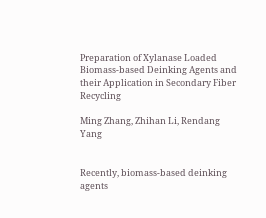Preparation of Xylanase Loaded Biomass-based Deinking Agents and their Application in Secondary Fiber Recycling

Ming Zhang, Zhihan Li, Rendang Yang


Recently, biomass-based deinking agents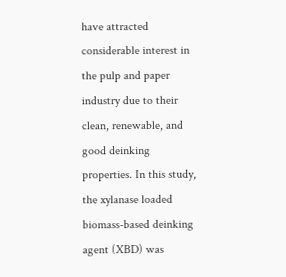have attracted considerable interest in the pulp and paper industry due to their clean, renewable, and good deinking properties. In this study, the xylanase loaded biomass-based deinking agent (XBD) was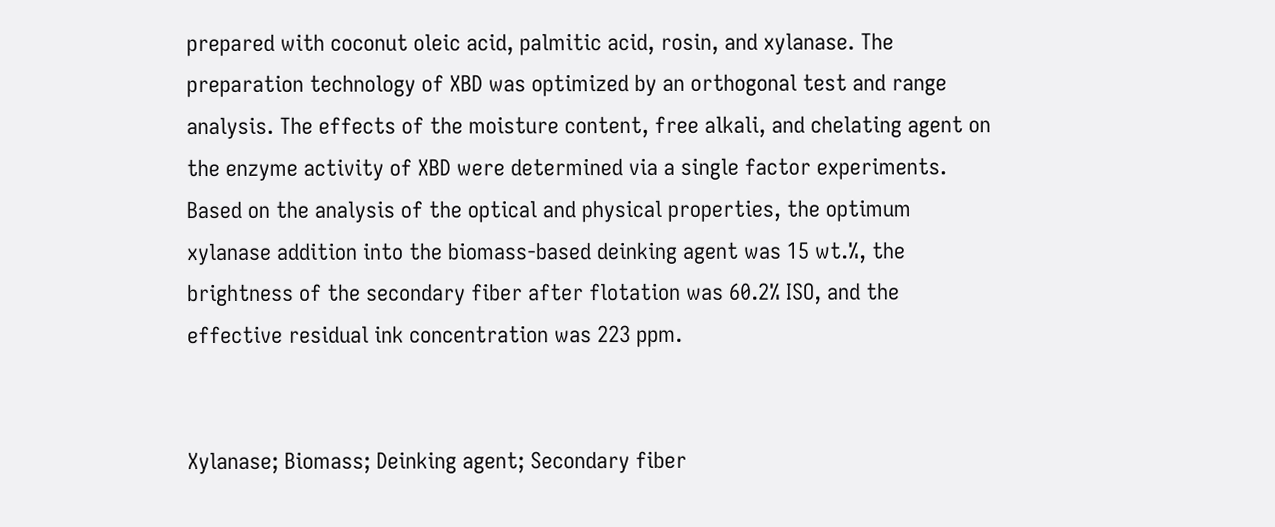prepared with coconut oleic acid, palmitic acid, rosin, and xylanase. The preparation technology of XBD was optimized by an orthogonal test and range analysis. The effects of the moisture content, free alkali, and chelating agent on the enzyme activity of XBD were determined via a single factor experiments. Based on the analysis of the optical and physical properties, the optimum xylanase addition into the biomass-based deinking agent was 15 wt.%, the brightness of the secondary fiber after flotation was 60.2% ISO, and the effective residual ink concentration was 223 ppm.


Xylanase; Biomass; Deinking agent; Secondary fiber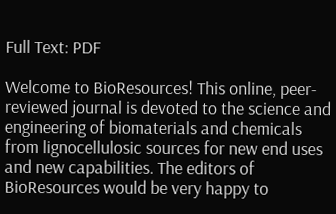Full Text: PDF

Welcome to BioResources! This online, peer-reviewed journal is devoted to the science and engineering of biomaterials and chemicals from lignocellulosic sources for new end uses and new capabilities. The editors of BioResources would be very happy to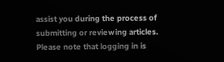assist you during the process of submitting or reviewing articles. Please note that logging in is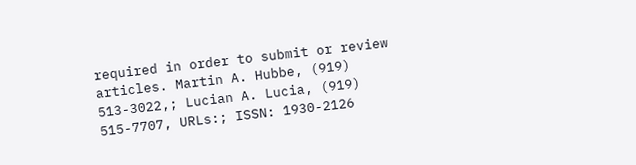required in order to submit or review articles. Martin A. Hubbe, (919) 513-3022,; Lucian A. Lucia, (919) 515-7707, URLs:; ISSN: 1930-2126